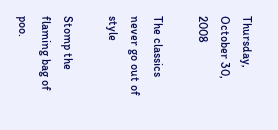Thursday, October 30, 2008

The classics never go out of style

Stomp the flaming bag of poo.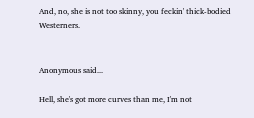And, no, she is not too skinny, you feckin' thick-bodied Westerners.


Anonymous said...

Hell, she's got more curves than me, I'm not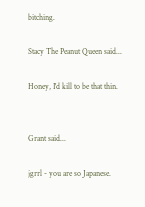bitching.

Stacy The Peanut Queen said...

Honey, I'd kill to be that thin.


Grant said...

jgrrl - you are so Japanese.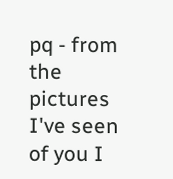pq - from the pictures I've seen of you I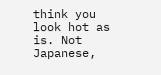think you look hot as is. Not Japanese,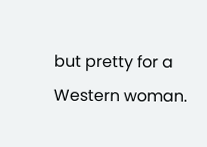but pretty for a Western woman.